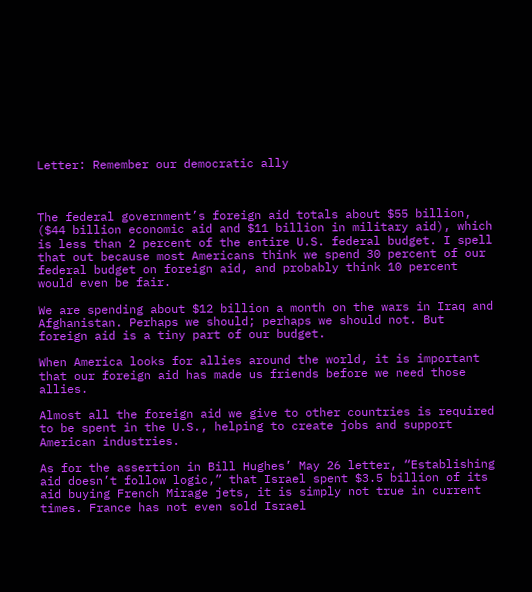Letter: Remember our democratic ally



The federal government’s foreign aid totals about $55 billion, ($44 billion economic aid and $11 billion in military aid), which is less than 2 percent of the entire U.S. federal budget. I spell that out because most Americans think we spend 30 percent of our federal budget on foreign aid, and probably think 10 percent would even be fair.

We are spending about $12 billion a month on the wars in Iraq and Afghanistan. Perhaps we should; perhaps we should not. But foreign aid is a tiny part of our budget.

When America looks for allies around the world, it is important that our foreign aid has made us friends before we need those allies.

Almost all the foreign aid we give to other countries is required to be spent in the U.S., helping to create jobs and support American industries.

As for the assertion in Bill Hughes’ May 26 letter, “Establishing aid doesn’t follow logic,” that Israel spent $3.5 billion of its aid buying French Mirage jets, it is simply not true in current times. France has not even sold Israel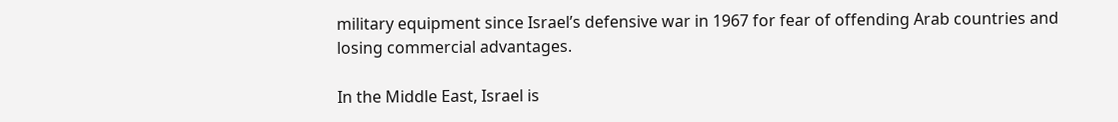military equipment since Israel’s defensive war in 1967 for fear of offending Arab countries and losing commercial advantages.

In the Middle East, Israel is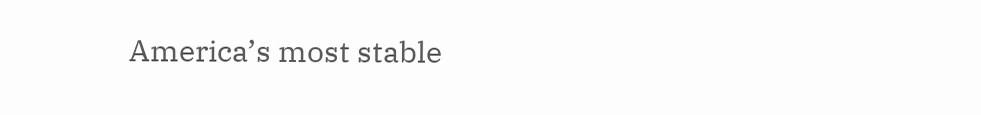America’s most stable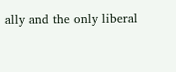ally and the only liberal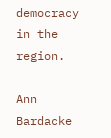democracy in the region.

Ann Bardacke